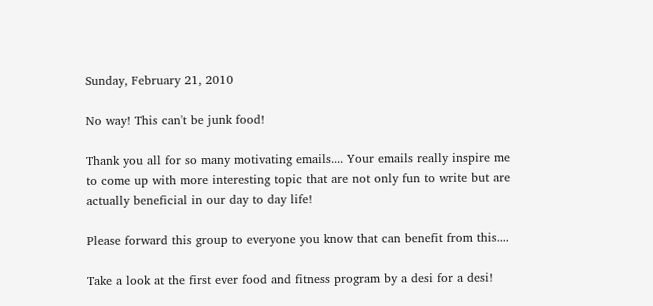Sunday, February 21, 2010

No way! This can't be junk food!

Thank you all for so many motivating emails.... Your emails really inspire me to come up with more interesting topic that are not only fun to write but are actually beneficial in our day to day life!

Please forward this group to everyone you know that can benefit from this....

Take a look at the first ever food and fitness program by a desi for a desi!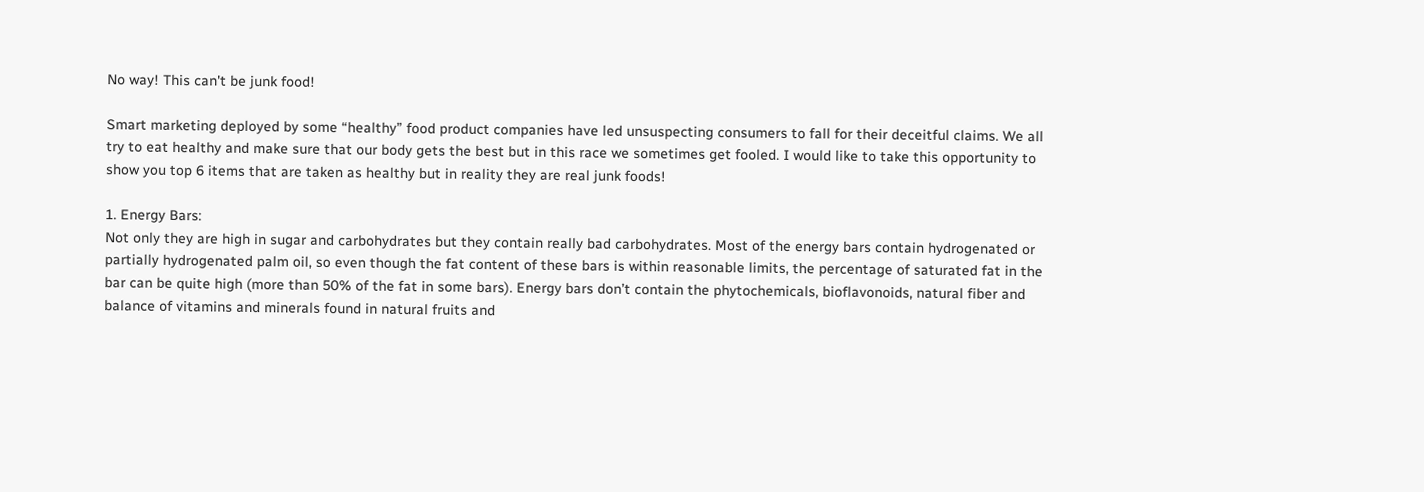No way! This can't be junk food!

Smart marketing deployed by some “healthy” food product companies have led unsuspecting consumers to fall for their deceitful claims. We all try to eat healthy and make sure that our body gets the best but in this race we sometimes get fooled. I would like to take this opportunity to show you top 6 items that are taken as healthy but in reality they are real junk foods!

1. Energy Bars:
Not only they are high in sugar and carbohydrates but they contain really bad carbohydrates. Most of the energy bars contain hydrogenated or partially hydrogenated palm oil, so even though the fat content of these bars is within reasonable limits, the percentage of saturated fat in the bar can be quite high (more than 50% of the fat in some bars). Energy bars don’t contain the phytochemicals, bioflavonoids, natural fiber and balance of vitamins and minerals found in natural fruits and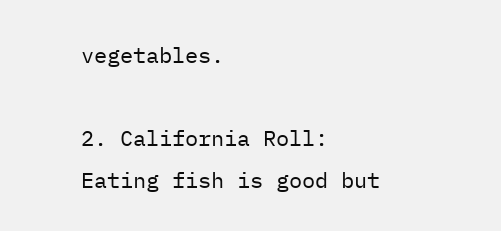vegetables.

2. California Roll:
Eating fish is good but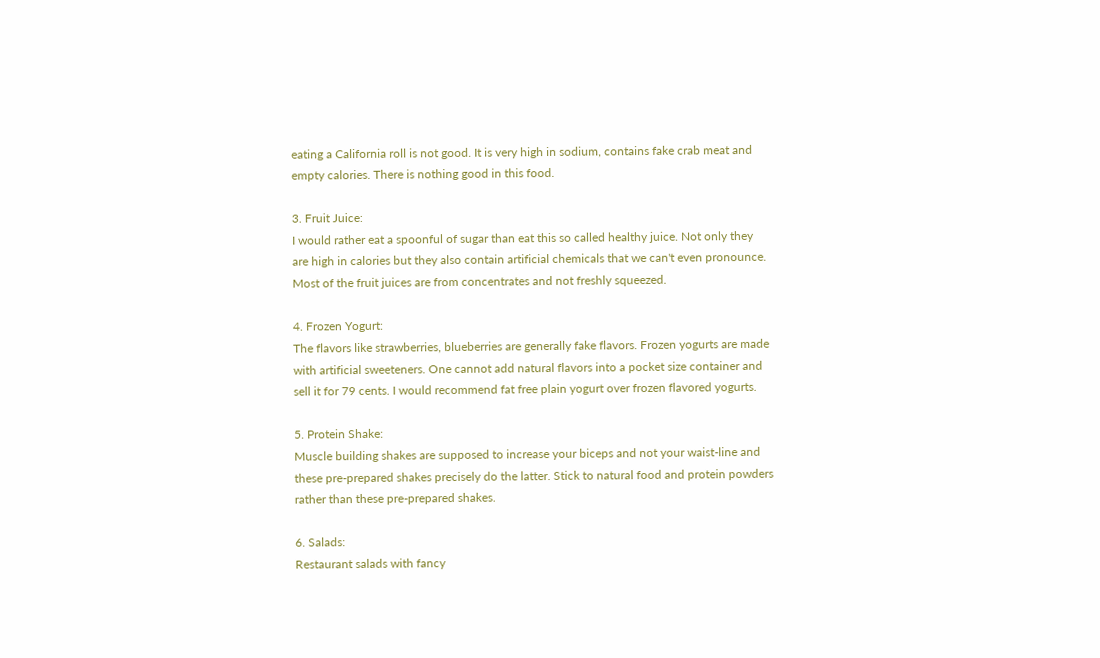eating a California roll is not good. It is very high in sodium, contains fake crab meat and empty calories. There is nothing good in this food.

3. Fruit Juice:
I would rather eat a spoonful of sugar than eat this so called healthy juice. Not only they are high in calories but they also contain artificial chemicals that we can't even pronounce. Most of the fruit juices are from concentrates and not freshly squeezed.

4. Frozen Yogurt:
The flavors like strawberries, blueberries are generally fake flavors. Frozen yogurts are made with artificial sweeteners. One cannot add natural flavors into a pocket size container and sell it for 79 cents. I would recommend fat free plain yogurt over frozen flavored yogurts.

5. Protein Shake:
Muscle building shakes are supposed to increase your biceps and not your waist-line and these pre-prepared shakes precisely do the latter. Stick to natural food and protein powders rather than these pre-prepared shakes.

6. Salads:
Restaurant salads with fancy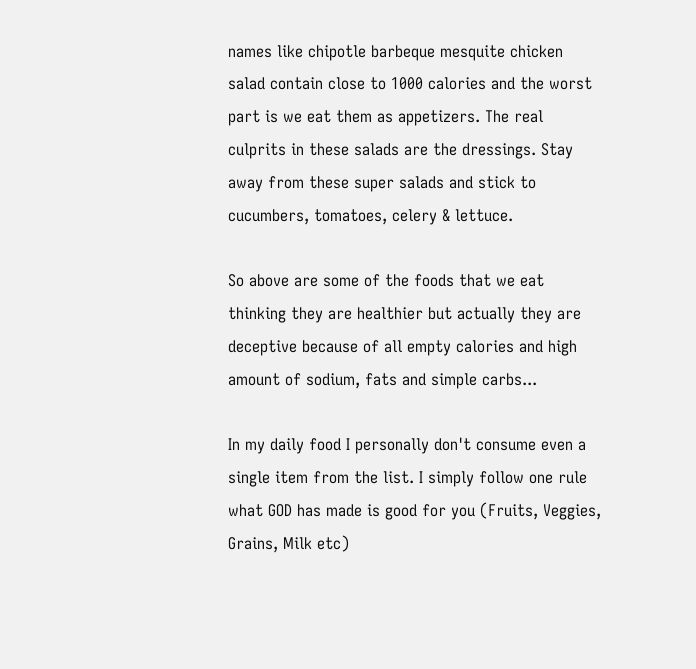names like chipotle barbeque mesquite chicken salad contain close to 1000 calories and the worst part is we eat them as appetizers. The real culprits in these salads are the dressings. Stay away from these super salads and stick to cucumbers, tomatoes, celery & lettuce.

So above are some of the foods that we eat thinking they are healthier but actually they are deceptive because of all empty calories and high amount of sodium, fats and simple carbs...

In my daily food I personally don't consume even a single item from the list. I simply follow one rule what GOD has made is good for you (Fruits, Veggies, Grains, Milk etc)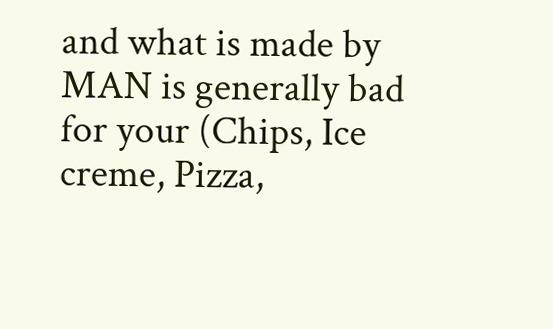and what is made by MAN is generally bad for your (Chips, Ice creme, Pizza,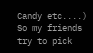Candy etc....) So my friends try to pick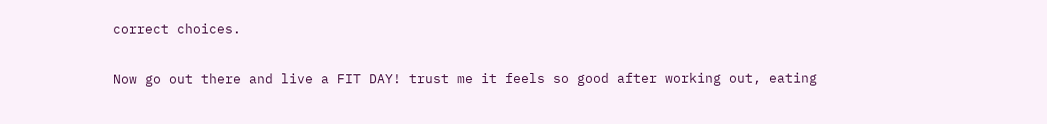correct choices.

Now go out there and live a FIT DAY! trust me it feels so good after working out, eating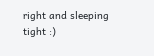right and sleeping tight :)